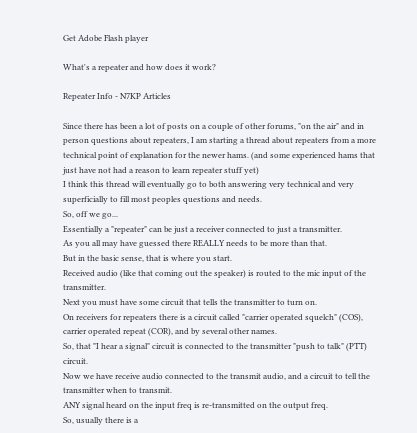Get Adobe Flash player

What's a repeater and how does it work?

Repeater Info - N7KP Articles

Since there has been a lot of posts on a couple of other forums, "on the air" and in person questions about repeaters, I am starting a thread about repeaters from a more technical point of explanation for the newer hams. (and some experienced hams that just have not had a reason to learn repeater stuff yet)
I think this thread will eventually go to both answering very technical and very superficially to fill most peoples questions and needs.
So, off we go...
Essentially a "repeater" can be just a receiver connected to just a transmitter.
As you all may have guessed there REALLY needs to be more than that.
But in the basic sense, that is where you start.
Received audio (like that coming out the speaker) is routed to the mic input of the transmitter.
Next you must have some circuit that tells the transmitter to turn on.
On receivers for repeaters there is a circuit called "carrier operated squelch" (COS), carrier operated repeat (COR), and by several other names.
So, that "I hear a signal" circuit is connected to the transmitter "push to talk" (PTT) circuit.
Now we have receive audio connected to the transmit audio, and a circuit to tell the transmitter when to transmit.
ANY signal heard on the input freq is re-transmitted on the output freq.
So, usually there is a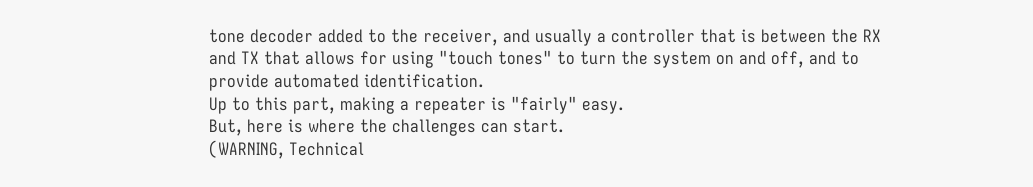tone decoder added to the receiver, and usually a controller that is between the RX and TX that allows for using "touch tones" to turn the system on and off, and to provide automated identification.
Up to this part, making a repeater is "fairly" easy.
But, here is where the challenges can start.
(WARNING, Technical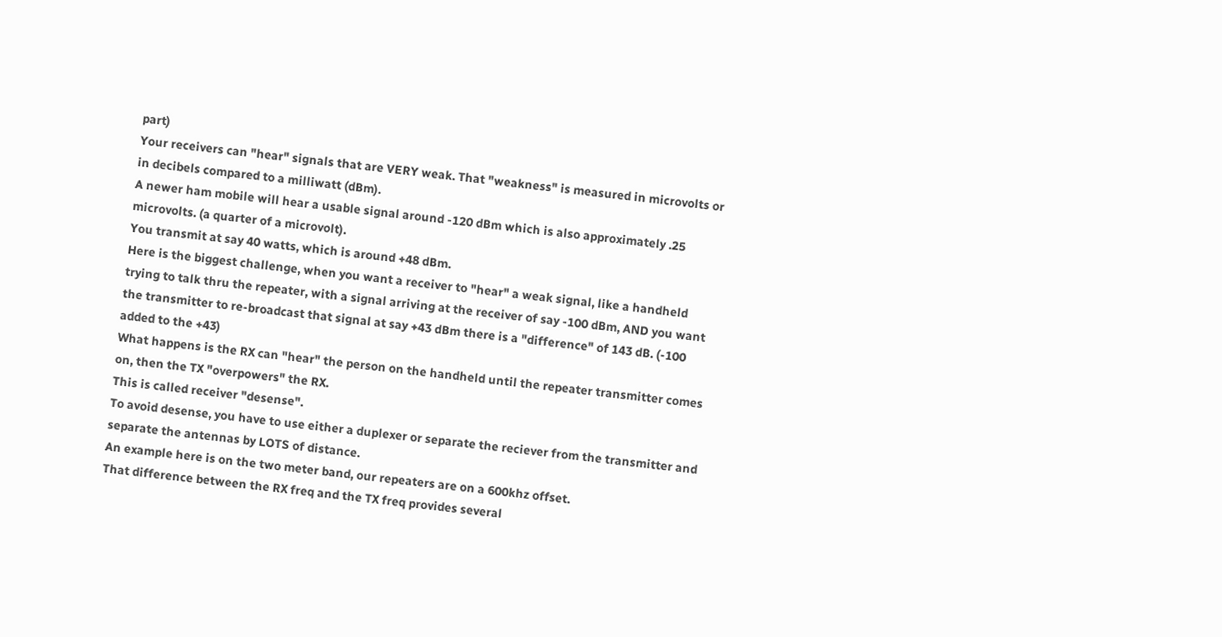part)
Your receivers can "hear" signals that are VERY weak. That "weakness" is measured in microvolts or in decibels compared to a milliwatt (dBm).
A newer ham mobile will hear a usable signal around -120 dBm which is also approximately .25 microvolts. (a quarter of a microvolt).
You transmit at say 40 watts, which is around +48 dBm.
Here is the biggest challenge, when you want a receiver to "hear" a weak signal, like a handheld trying to talk thru the repeater, with a signal arriving at the receiver of say -100 dBm, AND you want the transmitter to re-broadcast that signal at say +43 dBm there is a "difference" of 143 dB. (-100 added to the +43)
What happens is the RX can "hear" the person on the handheld until the repeater transmitter comes on, then the TX "overpowers" the RX.
This is called receiver "desense".
To avoid desense, you have to use either a duplexer or separate the reciever from the transmitter and separate the antennas by LOTS of distance.
An example here is on the two meter band, our repeaters are on a 600khz offset.
That difference between the RX freq and the TX freq provides several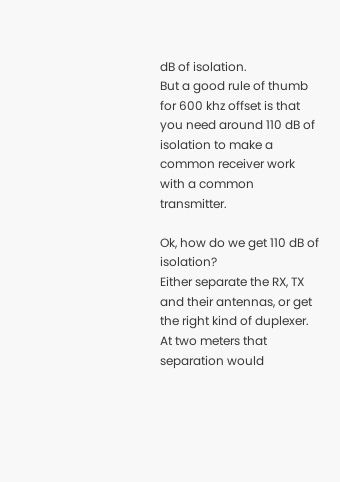dB of isolation.
But a good rule of thumb for 600 khz offset is that you need around 110 dB of isolation to make a common receiver work with a common transmitter.

Ok, how do we get 110 dB of isolation?
Either separate the RX, TX and their antennas, or get the right kind of duplexer.
At two meters that separation would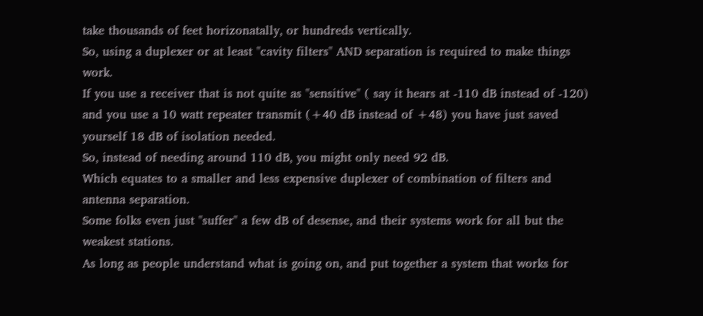take thousands of feet horizonatally, or hundreds vertically.
So, using a duplexer or at least "cavity filters" AND separation is required to make things work.
If you use a receiver that is not quite as "sensitive" ( say it hears at -110 dB instead of -120) and you use a 10 watt repeater transmit (+40 dB instead of +48) you have just saved yourself 18 dB of isolation needed.
So, instead of needing around 110 dB, you might only need 92 dB.
Which equates to a smaller and less expensive duplexer of combination of filters and antenna separation.
Some folks even just "suffer" a few dB of desense, and their systems work for all but the weakest stations.
As long as people understand what is going on, and put together a system that works for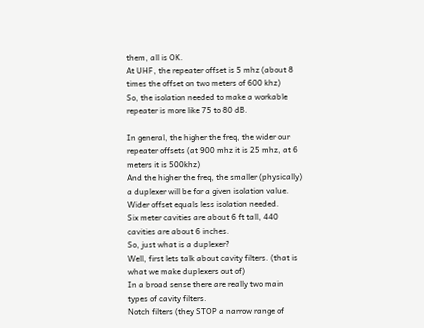them, all is OK.
At UHF, the repeater offset is 5 mhz (about 8 times the offset on two meters of 600 khz)
So, the isolation needed to make a workable repeater is more like 75 to 80 dB.

In general, the higher the freq, the wider our repeater offsets (at 900 mhz it is 25 mhz, at 6 meters it is 500khz)
And the higher the freq, the smaller (physically) a duplexer will be for a given isolation value.
Wider offset equals less isolation needed.
Six meter cavities are about 6 ft tall, 440 cavities are about 6 inches.
So, just what is a duplexer?
Well, first lets talk about cavity filters. (that is what we make duplexers out of)
In a broad sense there are really two main types of cavity filters.
Notch filters (they STOP a narrow range of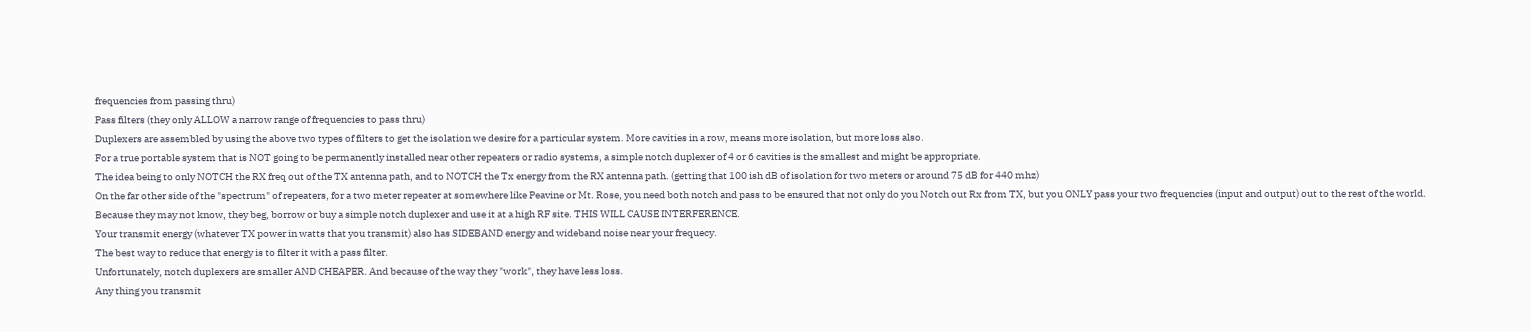frequencies from passing thru)
Pass filters (they only ALLOW a narrow range of frequencies to pass thru)
Duplexers are assembled by using the above two types of filters to get the isolation we desire for a particular system. More cavities in a row, means more isolation, but more loss also.
For a true portable system that is NOT going to be permanently installed near other repeaters or radio systems, a simple notch duplexer of 4 or 6 cavities is the smallest and might be appropriate.
The idea being to only NOTCH the RX freq out of the TX antenna path, and to NOTCH the Tx energy from the RX antenna path. (getting that 100 ish dB of isolation for two meters or around 75 dB for 440 mhz)
On the far other side of the "spectrum" of repeaters, for a two meter repeater at somewhere like Peavine or Mt. Rose, you need both notch and pass to be ensured that not only do you Notch out Rx from TX, but you ONLY pass your two frequencies (input and output) out to the rest of the world.
Because they may not know, they beg, borrow or buy a simple notch duplexer and use it at a high RF site. THIS WILL CAUSE INTERFERENCE.
Your transmit energy (whatever TX power in watts that you transmit) also has SIDEBAND energy and wideband noise near your frequecy.
The best way to reduce that energy is to filter it with a pass filter.
Unfortunately, notch duplexers are smaller AND CHEAPER. And because of the way they "work", they have less loss.
Any thing you transmit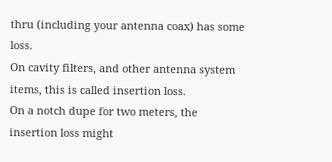thru (including your antenna coax) has some loss.
On cavity filters, and other antenna system items, this is called insertion loss.
On a notch dupe for two meters, the insertion loss might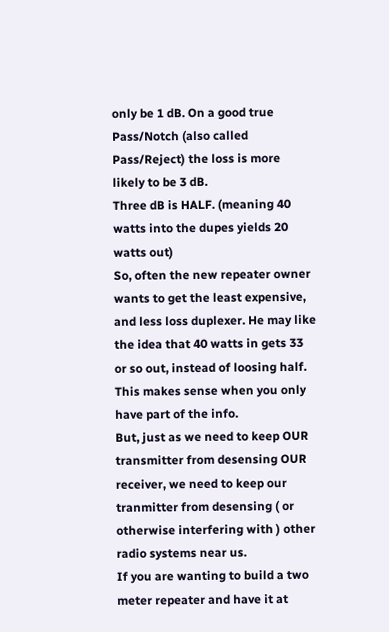only be 1 dB. On a good true Pass/Notch (also called Pass/Reject) the loss is more likely to be 3 dB.
Three dB is HALF. (meaning 40 watts into the dupes yields 20 watts out)
So, often the new repeater owner wants to get the least expensive, and less loss duplexer. He may like the idea that 40 watts in gets 33 or so out, instead of loosing half.
This makes sense when you only have part of the info.
But, just as we need to keep OUR transmitter from desensing OUR receiver, we need to keep our tranmitter from desensing ( or otherwise interfering with ) other radio systems near us.
If you are wanting to build a two meter repeater and have it at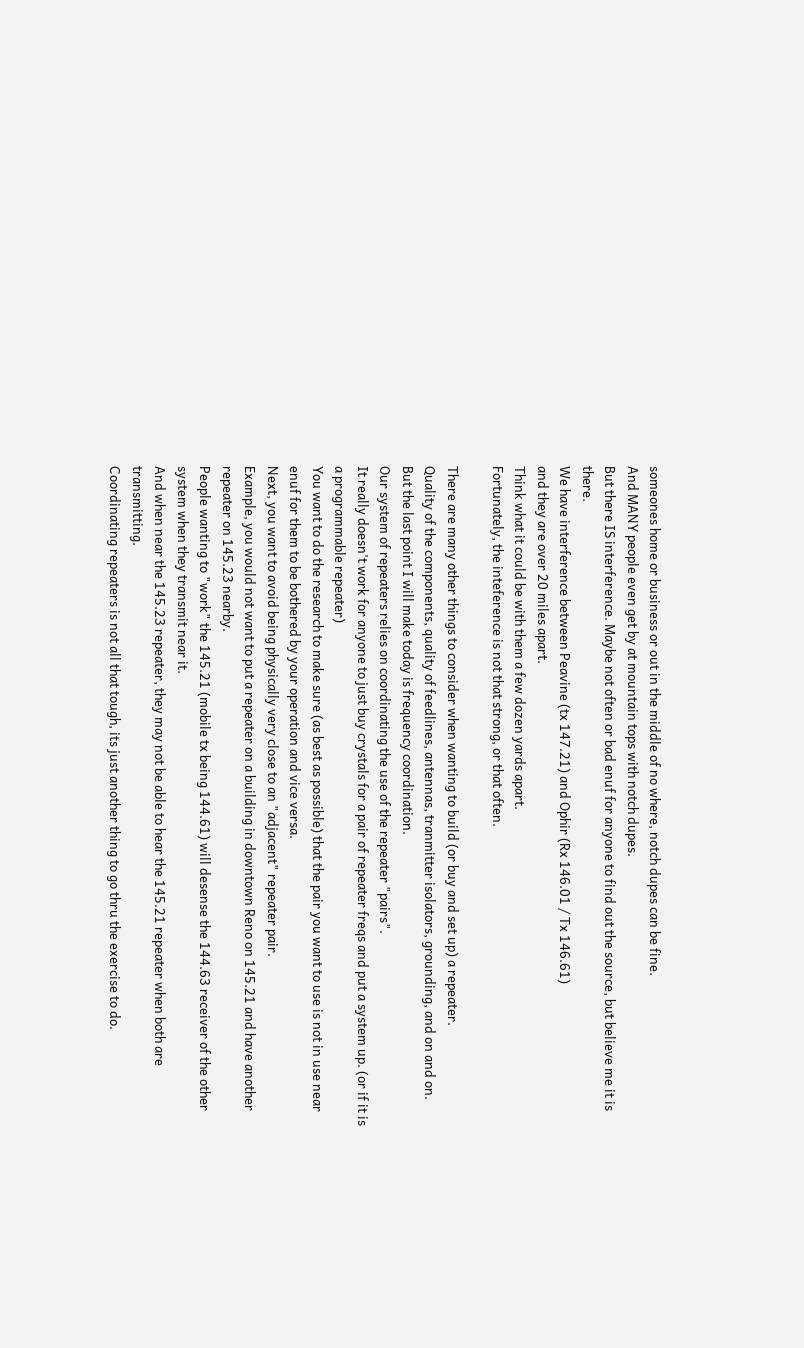someones home or business or out in the middle of no where, notch dupes can be fine.
And MANY people even get by at mountain tops with notch dupes.
But there IS interference. Maybe not often or bad enuf for anyone to find out the source, but believe me it is there.
We have interference between Peavine (tx 147.21) and Ophir (Rx 146.01 / Tx 146.61)
and they are over 20 miles apart.
Think what it could be with them a few dozen yards apart.
Fortunately, the inteference is not that strong, or that often.

There are many other things to consider when wanting to build (or buy and set up) a repeater.
Quality of the components, quality of feedlines, antennas, tranmitter isolators, grounding, and on and on.
But the last point I will make today is frequency coordination.
Our system of repeaters relies on coordinating the use of the repeater "pairs".
It really doesn't work for anyone to just buy crystals for a pair of repeater freqs and put a system up. (or if it is a programmable repeater)
You want to do the research to make sure (as best as possible) that the pair you want to use is not in use near enuf for them to be bothered by your operation and vice versa.
Next, you want to avoid being physically very close to an "adjacent" repeater pair.
Example, you would not want to put a repeater on a building in downtown Reno on 145.21 and have another repeater on 145.23 nearby.
People wanting to "work" the 145.21 (mobile tx being 144.61) will desense the 144.63 receiver of the other system when they transmit near it.
And when near the 145.23 repeater, they may not be able to hear the 145.21 repeater when both are transmitting.
Coordinating repeaters is not all that tough, its just another thing to go thru the exercise to do.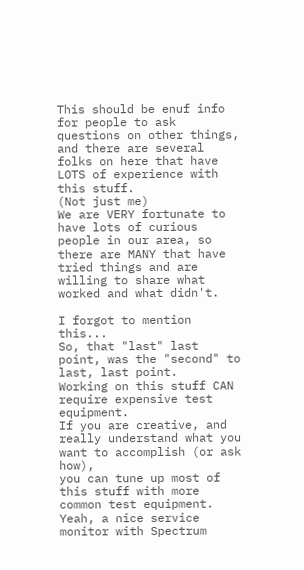This should be enuf info for people to ask questions on other things, and there are several folks on here that have LOTS of experience with this stuff.
(Not just me)
We are VERY fortunate to have lots of curious people in our area, so there are MANY that have tried things and are willing to share what worked and what didn't.

I forgot to mention this...
So, that "last" last point, was the "second" to last, last point.
Working on this stuff CAN require expensive test equipment.
If you are creative, and really understand what you want to accomplish (or ask how),
you can tune up most of this stuff with more common test equipment.
Yeah, a nice service monitor with Spectrum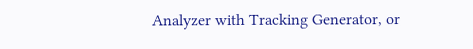Analyzer with Tracking Generator, or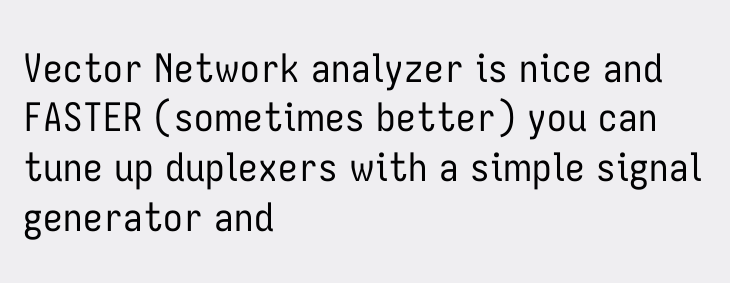Vector Network analyzer is nice and FASTER (sometimes better) you can tune up duplexers with a simple signal generator and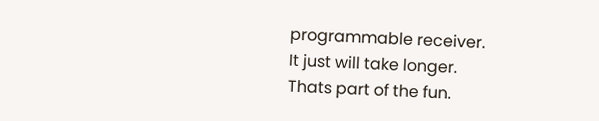programmable receiver.
It just will take longer.
Thats part of the fun.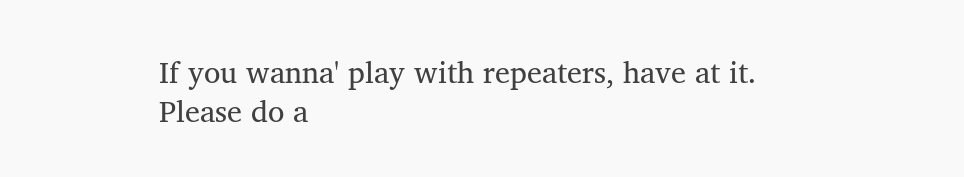If you wanna' play with repeaters, have at it.
Please do a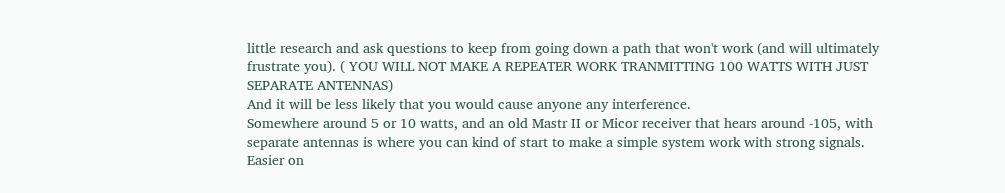little research and ask questions to keep from going down a path that won't work (and will ultimately frustrate you). ( YOU WILL NOT MAKE A REPEATER WORK TRANMITTING 100 WATTS WITH JUST SEPARATE ANTENNAS)
And it will be less likely that you would cause anyone any interference.
Somewhere around 5 or 10 watts, and an old Mastr II or Micor receiver that hears around -105, with separate antennas is where you can kind of start to make a simple system work with strong signals.
Easier on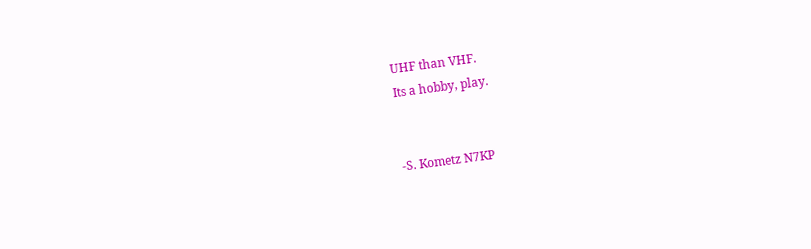UHF than VHF.
Its a hobby, play.


-S. Kometz N7KP